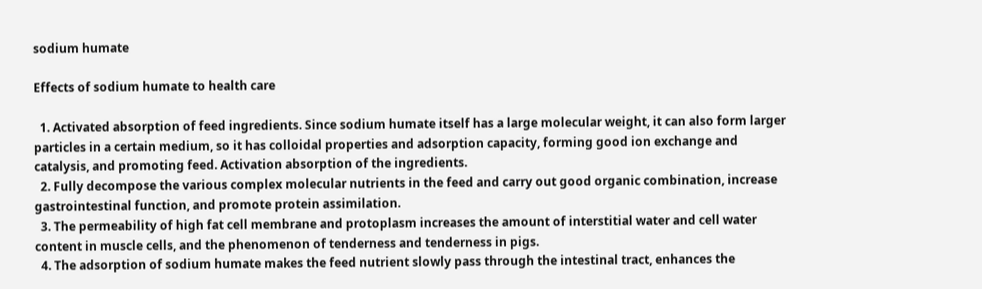sodium humate

Effects of sodium humate to health care

  1. Activated absorption of feed ingredients. Since sodium humate itself has a large molecular weight, it can also form larger particles in a certain medium, so it has colloidal properties and adsorption capacity, forming good ion exchange and catalysis, and promoting feed. Activation absorption of the ingredients.
  2. Fully decompose the various complex molecular nutrients in the feed and carry out good organic combination, increase gastrointestinal function, and promote protein assimilation.
  3. The permeability of high fat cell membrane and protoplasm increases the amount of interstitial water and cell water content in muscle cells, and the phenomenon of tenderness and tenderness in pigs.
  4. The adsorption of sodium humate makes the feed nutrient slowly pass through the intestinal tract, enhances the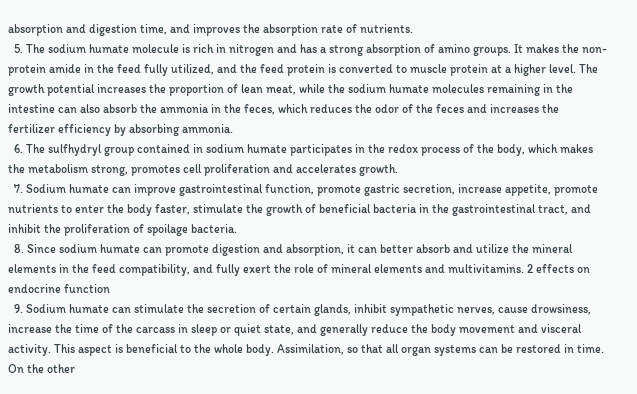absorption and digestion time, and improves the absorption rate of nutrients.
  5. The sodium humate molecule is rich in nitrogen and has a strong absorption of amino groups. It makes the non-protein amide in the feed fully utilized, and the feed protein is converted to muscle protein at a higher level. The growth potential increases the proportion of lean meat, while the sodium humate molecules remaining in the intestine can also absorb the ammonia in the feces, which reduces the odor of the feces and increases the fertilizer efficiency by absorbing ammonia.
  6. The sulfhydryl group contained in sodium humate participates in the redox process of the body, which makes the metabolism strong, promotes cell proliferation and accelerates growth.
  7. Sodium humate can improve gastrointestinal function, promote gastric secretion, increase appetite, promote nutrients to enter the body faster, stimulate the growth of beneficial bacteria in the gastrointestinal tract, and inhibit the proliferation of spoilage bacteria.
  8. Since sodium humate can promote digestion and absorption, it can better absorb and utilize the mineral elements in the feed compatibility, and fully exert the role of mineral elements and multivitamins. 2 effects on endocrine function
  9. Sodium humate can stimulate the secretion of certain glands, inhibit sympathetic nerves, cause drowsiness, increase the time of the carcass in sleep or quiet state, and generally reduce the body movement and visceral activity. This aspect is beneficial to the whole body. Assimilation, so that all organ systems can be restored in time. On the other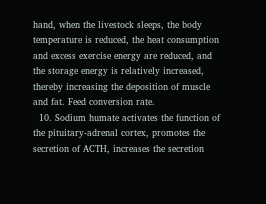hand, when the livestock sleeps, the body temperature is reduced, the heat consumption and excess exercise energy are reduced, and the storage energy is relatively increased, thereby increasing the deposition of muscle and fat. Feed conversion rate.
  10. Sodium humate activates the function of the pituitary-adrenal cortex, promotes the secretion of ACTH, increases the secretion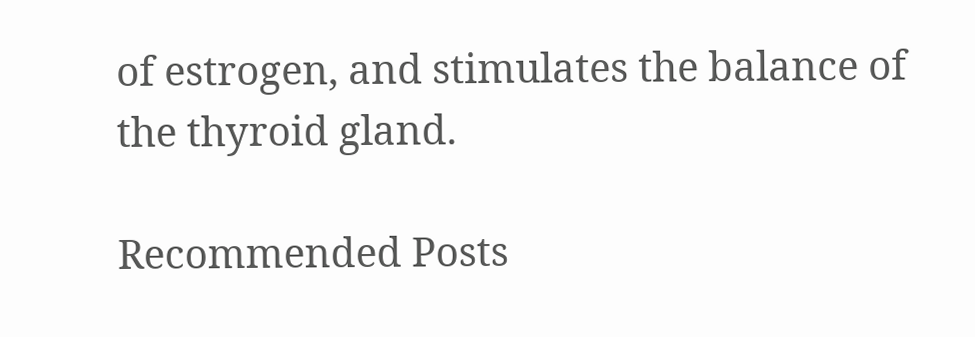of estrogen, and stimulates the balance of the thyroid gland.

Recommended Posts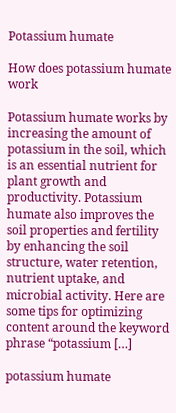Potassium humate

How does potassium humate work

Potassium humate works by increasing the amount of potassium in the soil, which is an essential nutrient for plant growth and productivity. Potassium humate also improves the soil properties and fertility by enhancing the soil structure, water retention, nutrient uptake, and microbial activity. Here are some tips for optimizing content around the keyword phrase “potassium […]

potassium humate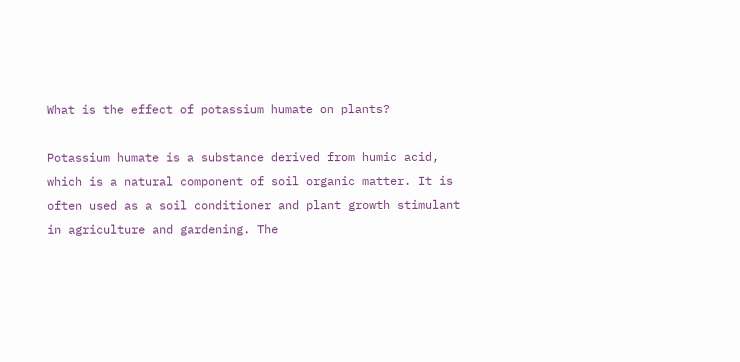What is the effect of potassium humate on plants?

Potassium humate is a substance derived from humic acid, which is a natural component of soil organic matter. It is often used as a soil conditioner and plant growth stimulant in agriculture and gardening. The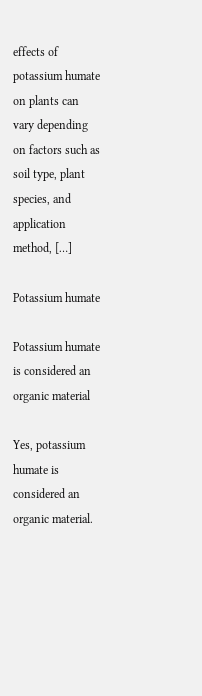effects of potassium humate on plants can vary depending on factors such as soil type, plant species, and application method, […]

Potassium humate

Potassium humate is considered an organic material

Yes, potassium humate is considered an organic material.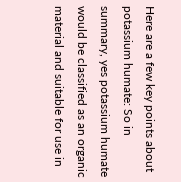Here are a few key points about potassium humate: So in summary, yes potassium humate would be classified as an organic material and suitable for use in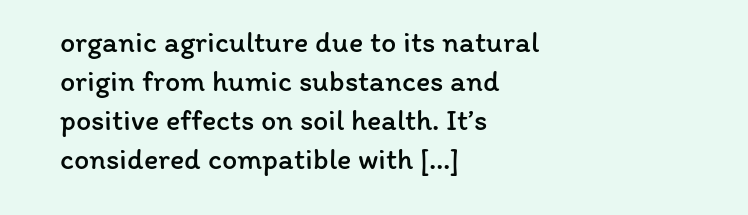organic agriculture due to its natural origin from humic substances and positive effects on soil health. It’s considered compatible with […]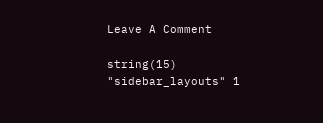Leave A Comment

string(15) "sidebar_layouts" 1